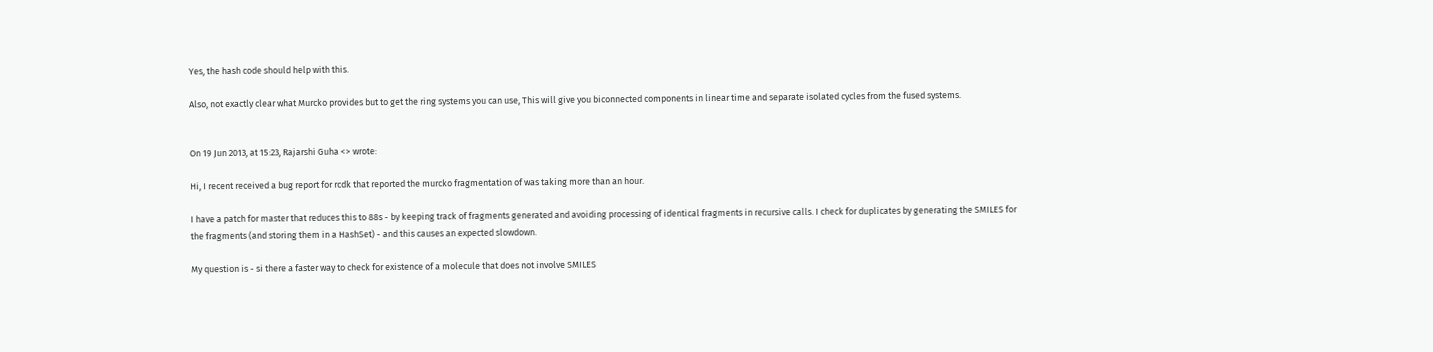Yes, the hash code should help with this.

Also, not exactly clear what Murcko provides but to get the ring systems you can use, This will give you biconnected components in linear time and separate isolated cycles from the fused systems.


On 19 Jun 2013, at 15:23, Rajarshi Guha <> wrote:

Hi, I recent received a bug report for rcdk that reported the murcko fragmentation of was taking more than an hour.

I have a patch for master that reduces this to 88s - by keeping track of fragments generated and avoiding processing of identical fragments in recursive calls. I check for duplicates by generating the SMILES for the fragments (and storing them in a HashSet) - and this causes an expected slowdown.

My question is - si there a faster way to check for existence of a molecule that does not involve SMILES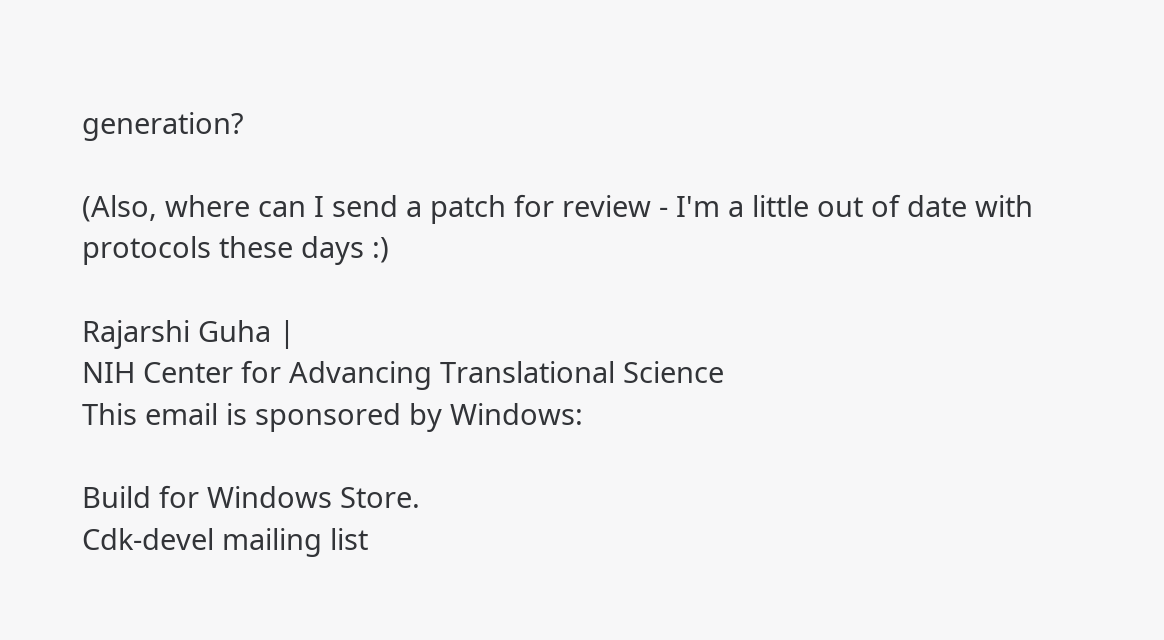generation?

(Also, where can I send a patch for review - I'm a little out of date with protocols these days :)

Rajarshi Guha |
NIH Center for Advancing Translational Science
This email is sponsored by Windows:

Build for Windows Store.
Cdk-devel mailing list